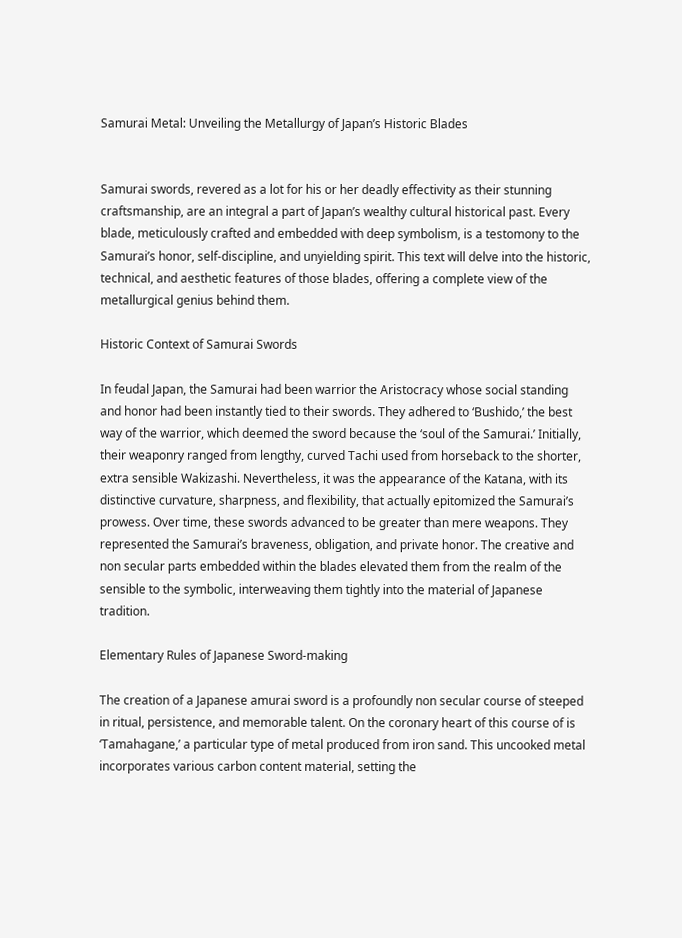Samurai Metal: Unveiling the Metallurgy of Japan’s Historic Blades


Samurai swords, revered as a lot for his or her deadly effectivity as their stunning craftsmanship, are an integral a part of Japan’s wealthy cultural historical past. Every blade, meticulously crafted and embedded with deep symbolism, is a testomony to the Samurai’s honor, self-discipline, and unyielding spirit. This text will delve into the historic, technical, and aesthetic features of those blades, offering a complete view of the metallurgical genius behind them.

Historic Context of Samurai Swords

In feudal Japan, the Samurai had been warrior the Aristocracy whose social standing and honor had been instantly tied to their swords. They adhered to ‘Bushido,’ the best way of the warrior, which deemed the sword because the ‘soul of the Samurai.’ Initially, their weaponry ranged from lengthy, curved Tachi used from horseback to the shorter, extra sensible Wakizashi. Nevertheless, it was the appearance of the Katana, with its distinctive curvature, sharpness, and flexibility, that actually epitomized the Samurai’s prowess. Over time, these swords advanced to be greater than mere weapons. They represented the Samurai’s braveness, obligation, and private honor. The creative and non secular parts embedded within the blades elevated them from the realm of the sensible to the symbolic, interweaving them tightly into the material of Japanese tradition.

Elementary Rules of Japanese Sword-making

The creation of a Japanese amurai sword is a profoundly non secular course of steeped in ritual, persistence, and memorable talent. On the coronary heart of this course of is ‘Tamahagane,’ a particular type of metal produced from iron sand. This uncooked metal incorporates various carbon content material, setting the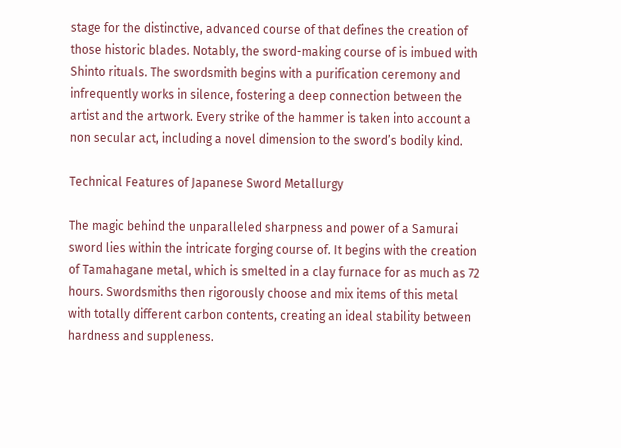stage for the distinctive, advanced course of that defines the creation of those historic blades. Notably, the sword-making course of is imbued with Shinto rituals. The swordsmith begins with a purification ceremony and infrequently works in silence, fostering a deep connection between the artist and the artwork. Every strike of the hammer is taken into account a non secular act, including a novel dimension to the sword’s bodily kind.

Technical Features of Japanese Sword Metallurgy

The magic behind the unparalleled sharpness and power of a Samurai sword lies within the intricate forging course of. It begins with the creation of Tamahagane metal, which is smelted in a clay furnace for as much as 72 hours. Swordsmiths then rigorously choose and mix items of this metal with totally different carbon contents, creating an ideal stability between hardness and suppleness.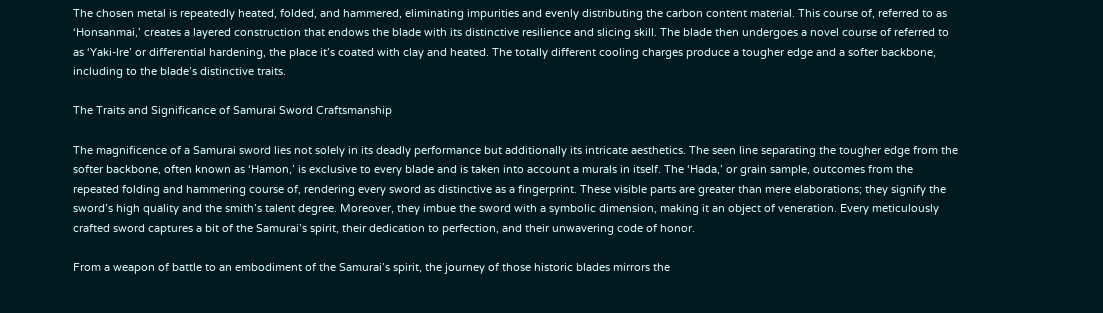The chosen metal is repeatedly heated, folded, and hammered, eliminating impurities and evenly distributing the carbon content material. This course of, referred to as ‘Honsanmai,’ creates a layered construction that endows the blade with its distinctive resilience and slicing skill. The blade then undergoes a novel course of referred to as ‘Yaki-Ire’ or differential hardening, the place it’s coated with clay and heated. The totally different cooling charges produce a tougher edge and a softer backbone, including to the blade’s distinctive traits.

The Traits and Significance of Samurai Sword Craftsmanship

The magnificence of a Samurai sword lies not solely in its deadly performance but additionally its intricate aesthetics. The seen line separating the tougher edge from the softer backbone, often known as ‘Hamon,’ is exclusive to every blade and is taken into account a murals in itself. The ‘Hada,’ or grain sample, outcomes from the repeated folding and hammering course of, rendering every sword as distinctive as a fingerprint. These visible parts are greater than mere elaborations; they signify the sword’s high quality and the smith’s talent degree. Moreover, they imbue the sword with a symbolic dimension, making it an object of veneration. Every meticulously crafted sword captures a bit of the Samurai’s spirit, their dedication to perfection, and their unwavering code of honor.

From a weapon of battle to an embodiment of the Samurai’s spirit, the journey of those historic blades mirrors the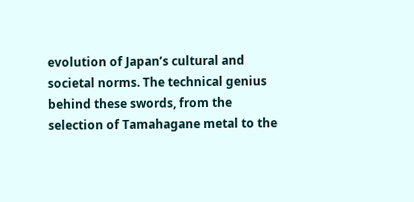evolution of Japan’s cultural and societal norms. The technical genius behind these swords, from the selection of Tamahagane metal to the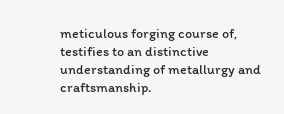meticulous forging course of, testifies to an distinctive understanding of metallurgy and craftsmanship.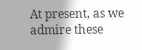At present, as we admire these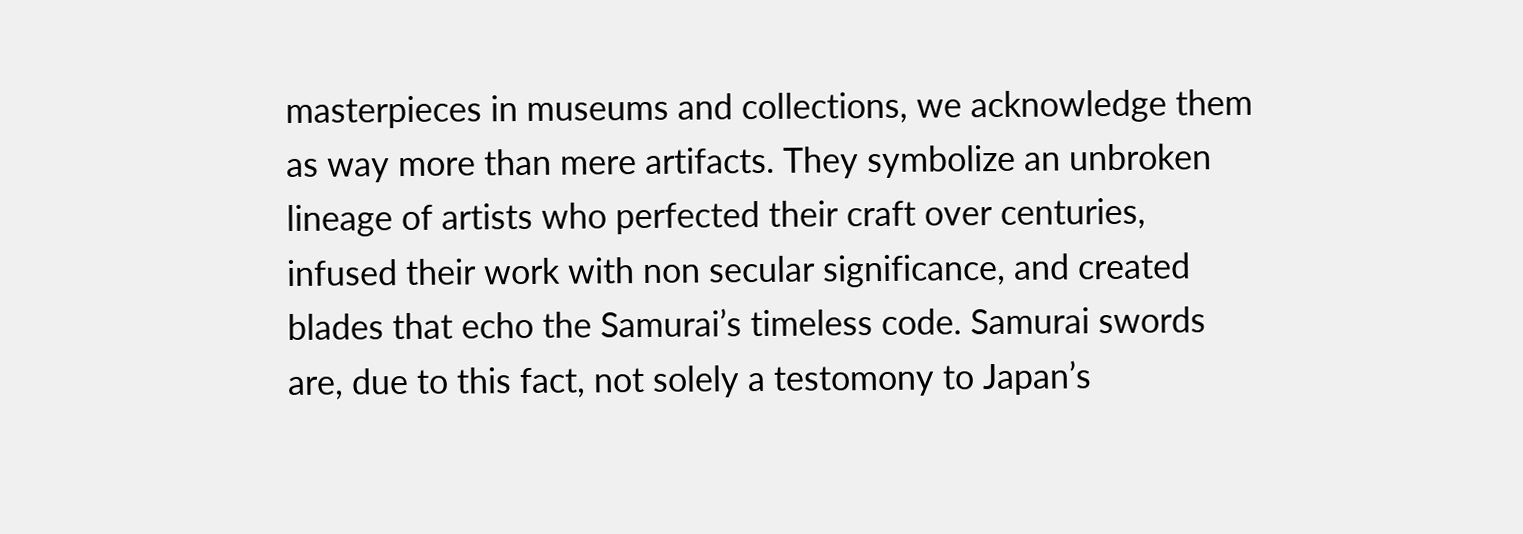masterpieces in museums and collections, we acknowledge them as way more than mere artifacts. They symbolize an unbroken lineage of artists who perfected their craft over centuries, infused their work with non secular significance, and created blades that echo the Samurai’s timeless code. Samurai swords are, due to this fact, not solely a testomony to Japan’s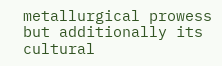metallurgical prowess but additionally its cultural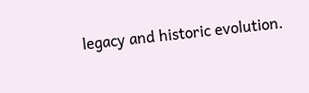legacy and historic evolution.